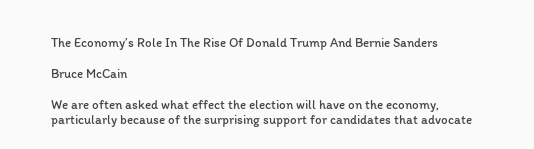The Economy’s Role In The Rise Of Donald Trump And Bernie Sanders

Bruce McCain

We are often asked what effect the election will have on the economy, particularly because of the surprising support for candidates that advocate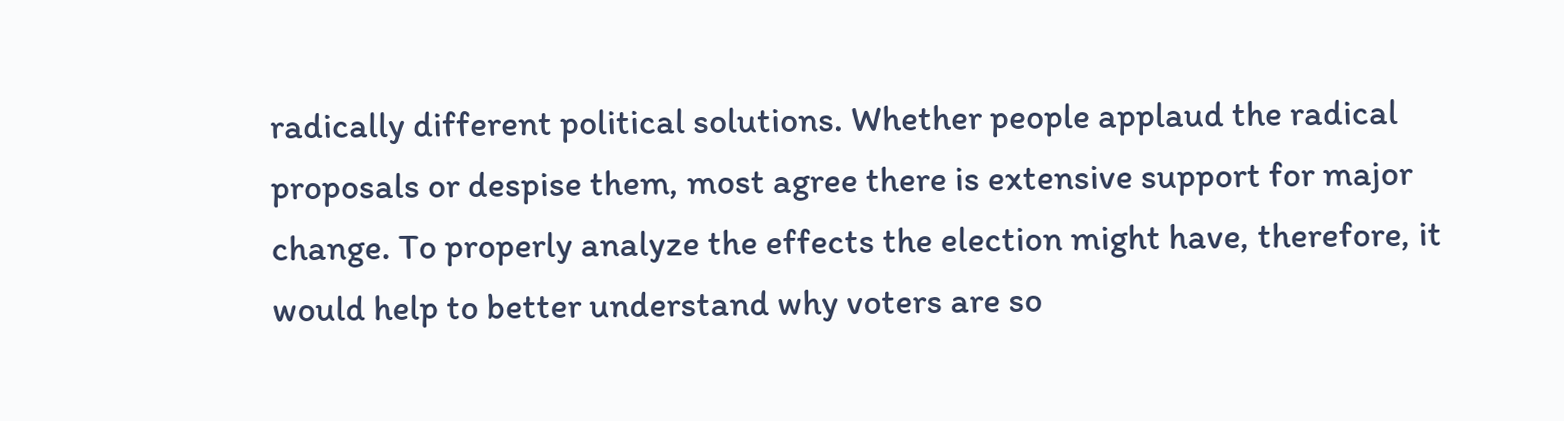radically different political solutions. Whether people applaud the radical proposals or despise them, most agree there is extensive support for major change. To properly analyze the effects the election might have, therefore, it would help to better understand why voters are so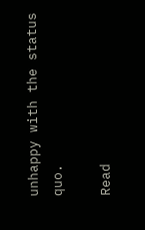unhappy with the status quo.

Read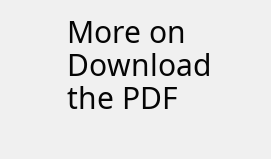More on  Download the PDF